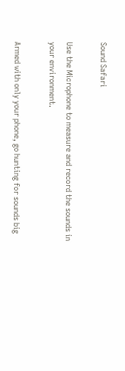Sound Safari

Use the Microphone to measure and record the sounds in your environment.

Armed with only your phone, go hunting for sounds big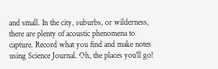and small. In the city, suburbs, or wilderness, there are plenty of acoustic phenomena to capture. Record what you find and make notes using Science Journal. Oh, the places you’ll go!